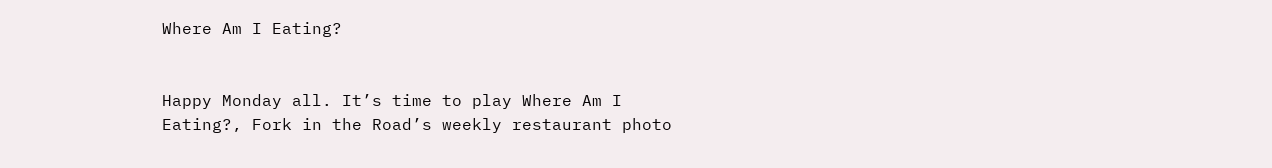Where Am I Eating?


Happy Monday all. It’s time to play Where Am I Eating?, Fork in the Road’s weekly restaurant photo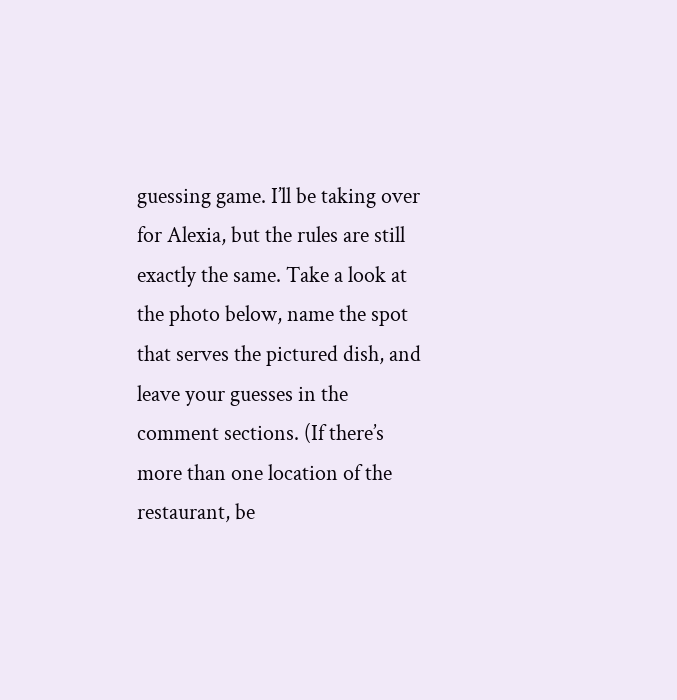guessing game. I’ll be taking over for Alexia, but the rules are still exactly the same. Take a look at the photo below, name the spot that serves the pictured dish, and leave your guesses in the comment sections. (If there’s more than one location of the restaurant, be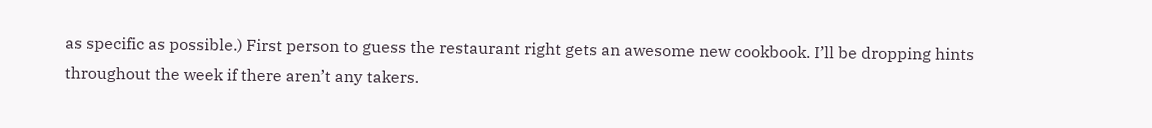as specific as possible.) First person to guess the restaurant right gets an awesome new cookbook. I’ll be dropping hints throughout the week if there aren’t any takers.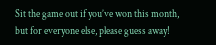Sit the game out if you’ve won this month, but for everyone else, please guess away!